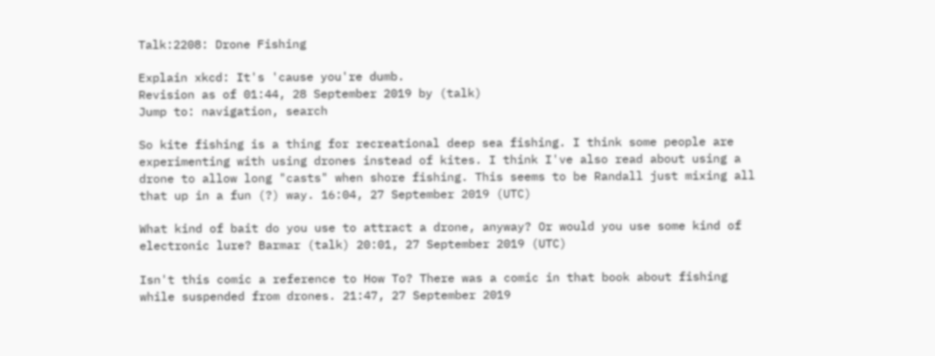Talk:2208: Drone Fishing

Explain xkcd: It's 'cause you're dumb.
Revision as of 01:44, 28 September 2019 by (talk)
Jump to: navigation, search

So kite fishing is a thing for recreational deep sea fishing. I think some people are experimenting with using drones instead of kites. I think I've also read about using a drone to allow long "casts" when shore fishing. This seems to be Randall just mixing all that up in a fun (?) way. 16:04, 27 September 2019 (UTC)

What kind of bait do you use to attract a drone, anyway? Or would you use some kind of electronic lure? Barmar (talk) 20:01, 27 September 2019 (UTC)

Isn't this comic a reference to How To? There was a comic in that book about fishing while suspended from drones. 21:47, 27 September 2019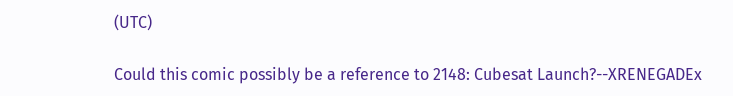(UTC)

Could this comic possibly be a reference to 2148: Cubesat Launch?--XRENEGADEx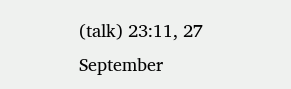(talk) 23:11, 27 September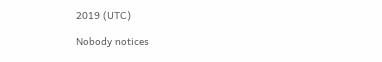2019 (UTC)

Nobody notices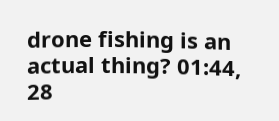drone fishing is an actual thing? 01:44, 28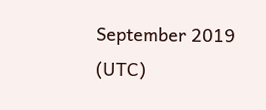September 2019 (UTC)